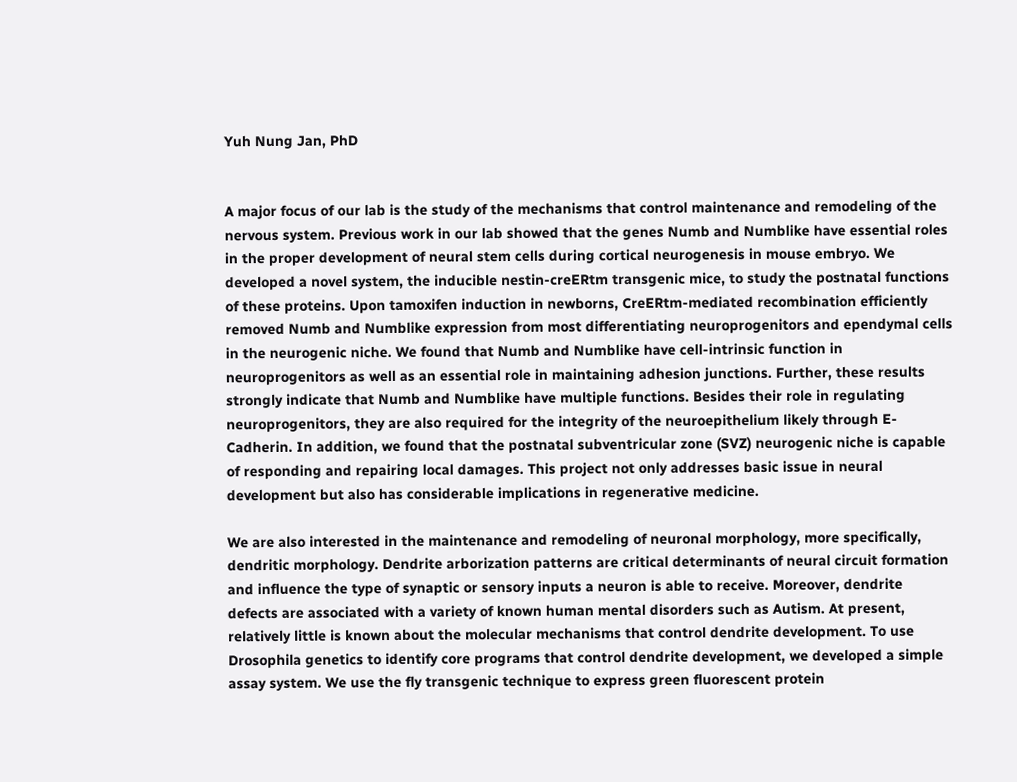Yuh Nung Jan, PhD


A major focus of our lab is the study of the mechanisms that control maintenance and remodeling of the nervous system. Previous work in our lab showed that the genes Numb and Numblike have essential roles in the proper development of neural stem cells during cortical neurogenesis in mouse embryo. We developed a novel system, the inducible nestin-creERtm transgenic mice, to study the postnatal functions of these proteins. Upon tamoxifen induction in newborns, CreERtm-mediated recombination efficiently removed Numb and Numblike expression from most differentiating neuroprogenitors and ependymal cells in the neurogenic niche. We found that Numb and Numblike have cell-intrinsic function in neuroprogenitors as well as an essential role in maintaining adhesion junctions. Further, these results strongly indicate that Numb and Numblike have multiple functions. Besides their role in regulating neuroprogenitors, they are also required for the integrity of the neuroepithelium likely through E-Cadherin. In addition, we found that the postnatal subventricular zone (SVZ) neurogenic niche is capable of responding and repairing local damages. This project not only addresses basic issue in neural development but also has considerable implications in regenerative medicine.

We are also interested in the maintenance and remodeling of neuronal morphology, more specifically, dendritic morphology. Dendrite arborization patterns are critical determinants of neural circuit formation and influence the type of synaptic or sensory inputs a neuron is able to receive. Moreover, dendrite defects are associated with a variety of known human mental disorders such as Autism. At present, relatively little is known about the molecular mechanisms that control dendrite development. To use Drosophila genetics to identify core programs that control dendrite development, we developed a simple assay system. We use the fly transgenic technique to express green fluorescent protein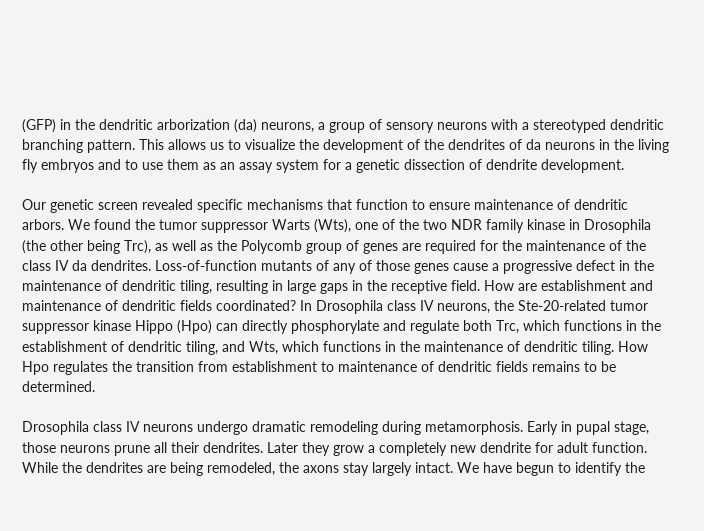(GFP) in the dendritic arborization (da) neurons, a group of sensory neurons with a stereotyped dendritic branching pattern. This allows us to visualize the development of the dendrites of da neurons in the living fly embryos and to use them as an assay system for a genetic dissection of dendrite development.

Our genetic screen revealed specific mechanisms that function to ensure maintenance of dendritic arbors. We found the tumor suppressor Warts (Wts), one of the two NDR family kinase in Drosophila (the other being Trc), as well as the Polycomb group of genes are required for the maintenance of the class IV da dendrites. Loss-of-function mutants of any of those genes cause a progressive defect in the maintenance of dendritic tiling, resulting in large gaps in the receptive field. How are establishment and maintenance of dendritic fields coordinated? In Drosophila class IV neurons, the Ste-20-related tumor suppressor kinase Hippo (Hpo) can directly phosphorylate and regulate both Trc, which functions in the establishment of dendritic tiling, and Wts, which functions in the maintenance of dendritic tiling. How Hpo regulates the transition from establishment to maintenance of dendritic fields remains to be determined.

Drosophila class IV neurons undergo dramatic remodeling during metamorphosis. Early in pupal stage, those neurons prune all their dendrites. Later they grow a completely new dendrite for adult function. While the dendrites are being remodeled, the axons stay largely intact. We have begun to identify the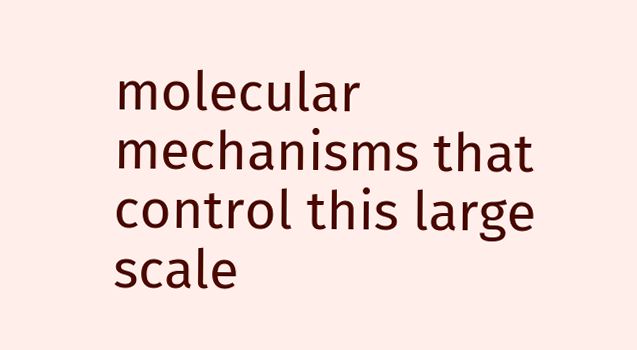molecular mechanisms that control this large scale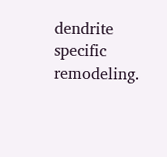dendrite specific remodeling.